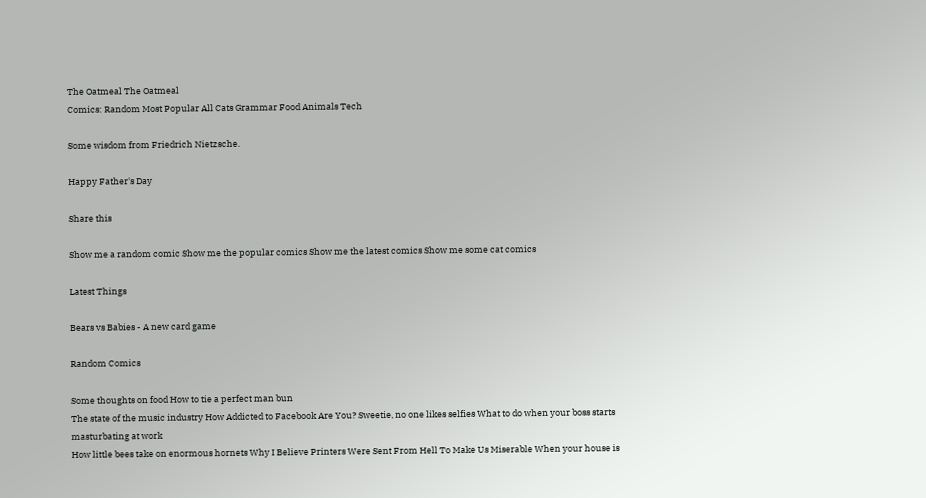The Oatmeal The Oatmeal
Comics: Random Most Popular All Cats Grammar Food Animals Tech

Some wisdom from Friedrich Nietzsche.

Happy Father's Day

Share this

Show me a random comic Show me the popular comics Show me the latest comics Show me some cat comics

Latest Things

Bears vs Babies - A new card game

Random Comics

Some thoughts on food How to tie a perfect man bun
The state of the music industry How Addicted to Facebook Are You? Sweetie, no one likes selfies What to do when your boss starts masturbating at work
How little bees take on enormous hornets Why I Believe Printers Were Sent From Hell To Make Us Miserable When your house is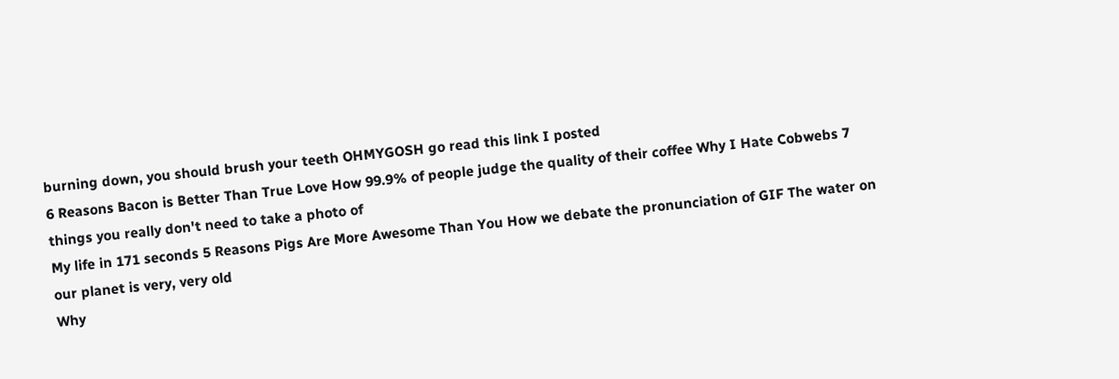burning down, you should brush your teeth OHMYGOSH go read this link I posted
6 Reasons Bacon is Better Than True Love How 99.9% of people judge the quality of their coffee Why I Hate Cobwebs 7 things you really don't need to take a photo of
My life in 171 seconds 5 Reasons Pigs Are More Awesome Than You How we debate the pronunciation of GIF The water on our planet is very, very old
Why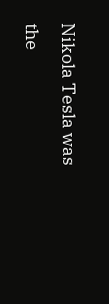Nikola Tesla was the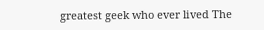greatest geek who ever lived The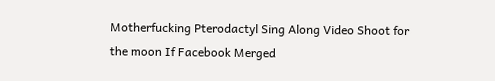Motherfucking Pterodactyl Sing Along Video Shoot for the moon If Facebook Merged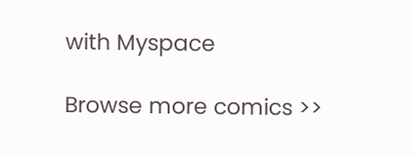with Myspace

Browse more comics >>